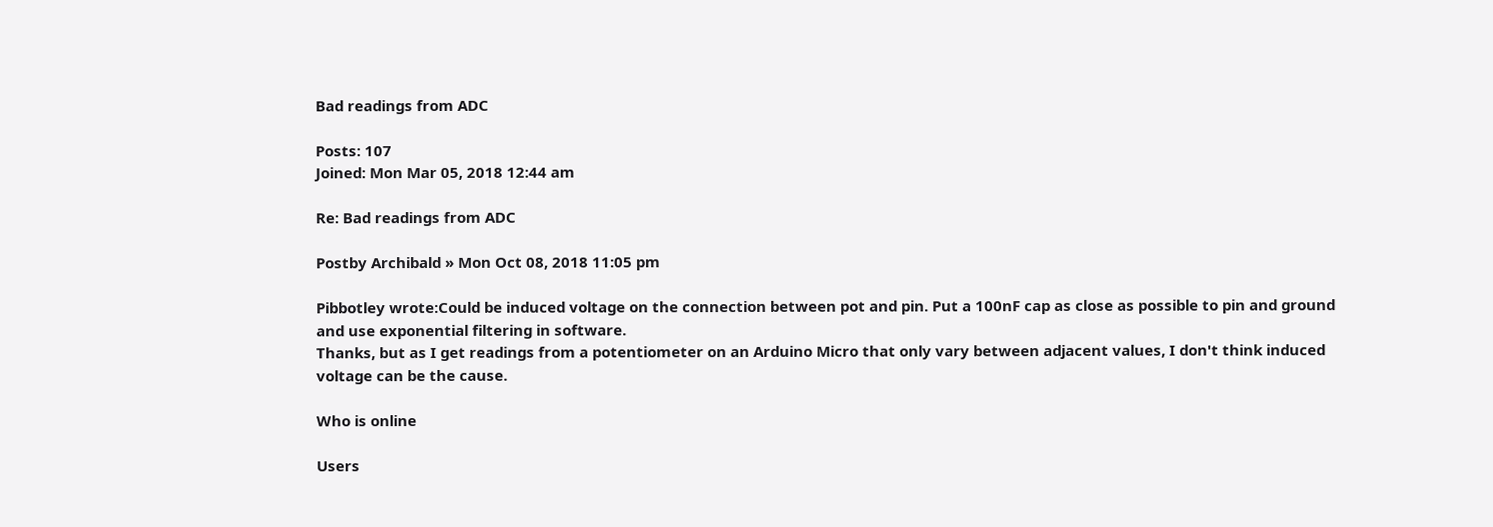Bad readings from ADC

Posts: 107
Joined: Mon Mar 05, 2018 12:44 am

Re: Bad readings from ADC

Postby Archibald » Mon Oct 08, 2018 11:05 pm

Pibbotley wrote:Could be induced voltage on the connection between pot and pin. Put a 100nF cap as close as possible to pin and ground and use exponential filtering in software.
Thanks, but as I get readings from a potentiometer on an Arduino Micro that only vary between adjacent values, I don't think induced voltage can be the cause.

Who is online

Users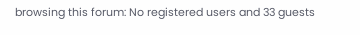browsing this forum: No registered users and 33 guests